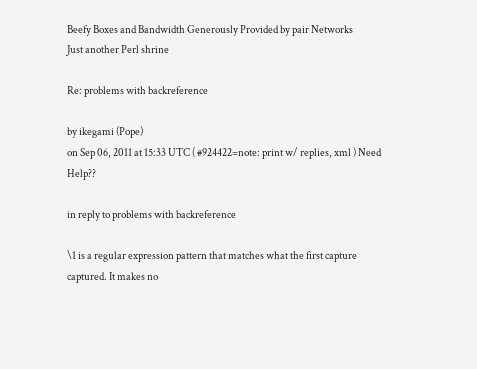Beefy Boxes and Bandwidth Generously Provided by pair Networks
Just another Perl shrine

Re: problems with backreference

by ikegami (Pope)
on Sep 06, 2011 at 15:33 UTC ( #924422=note: print w/ replies, xml ) Need Help??

in reply to problems with backreference

\1 is a regular expression pattern that matches what the first capture captured. It makes no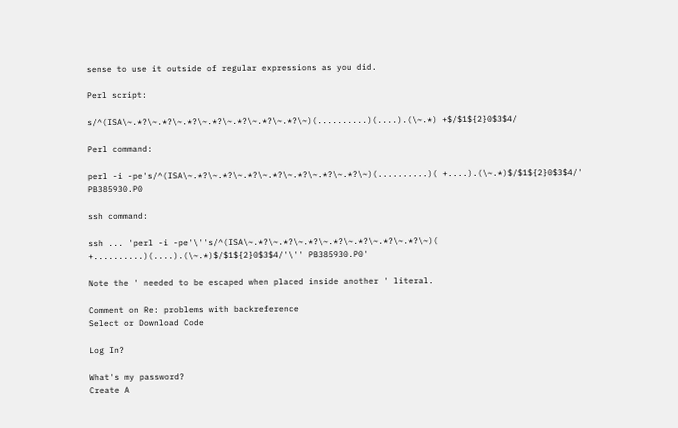sense to use it outside of regular expressions as you did.

Perl script:

s/^(ISA\~.*?\~.*?\~.*?\~.*?\~.*?\~.*?\~.*?\~)(..........)(....).(\~.*) +$/$1${2}0$3$4/

Perl command:

perl -i -pe's/^(ISA\~.*?\~.*?\~.*?\~.*?\~.*?\~.*?\~.*?\~)(..........)( +....).(\~.*)$/$1${2}0$3$4/' PB385930.P0

ssh command:

ssh ... 'perl -i -pe'\''s/^(ISA\~.*?\~.*?\~.*?\~.*?\~.*?\~.*?\~.*?\~)( +..........)(....).(\~.*)$/$1${2}0$3$4/'\'' PB385930.P0'

Note the ' needed to be escaped when placed inside another ' literal.

Comment on Re: problems with backreference
Select or Download Code

Log In?

What's my password?
Create A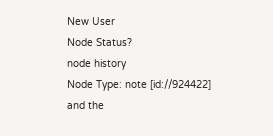New User
Node Status?
node history
Node Type: note [id://924422]
and the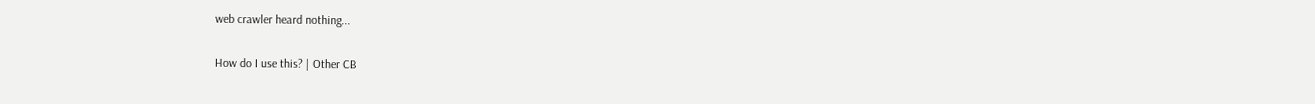web crawler heard nothing...

How do I use this? | Other CB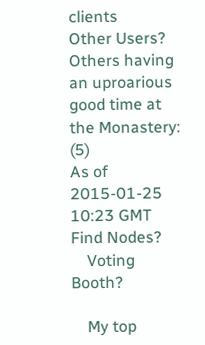clients
Other Users?
Others having an uproarious good time at the Monastery: (5)
As of 2015-01-25 10:23 GMT
Find Nodes?
    Voting Booth?

    My top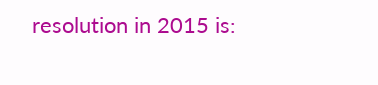resolution in 2015 is: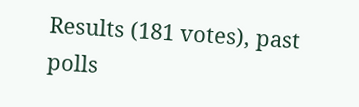Results (181 votes), past polls